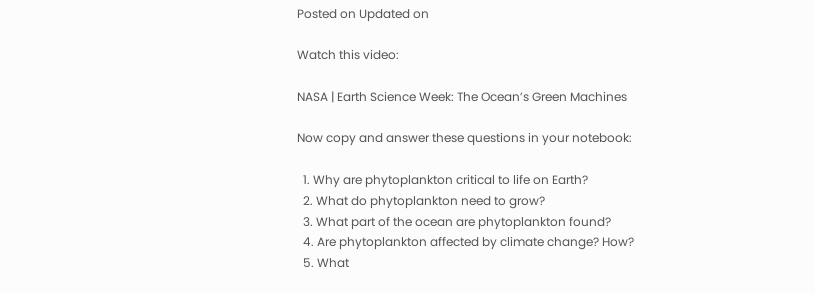Posted on Updated on

Watch this video:

NASA | Earth Science Week: The Ocean’s Green Machines

Now copy and answer these questions in your notebook:

  1. Why are phytoplankton critical to life on Earth?
  2. What do phytoplankton need to grow?
  3. What part of the ocean are phytoplankton found?
  4. Are phytoplankton affected by climate change? How?
  5. What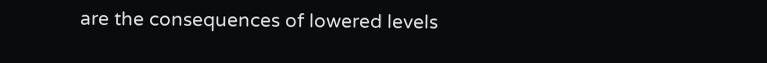are the consequences of lowered levels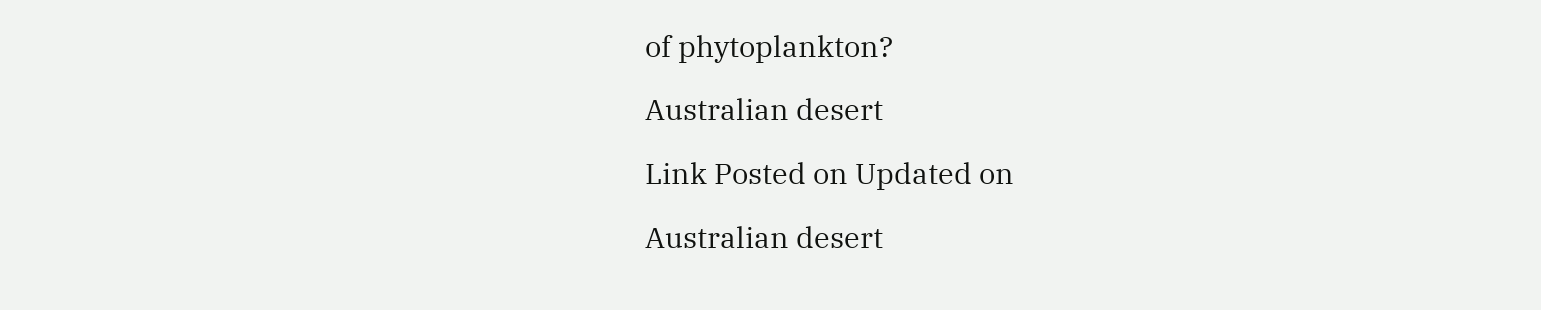of phytoplankton?

Australian desert

Link Posted on Updated on

Australian desert